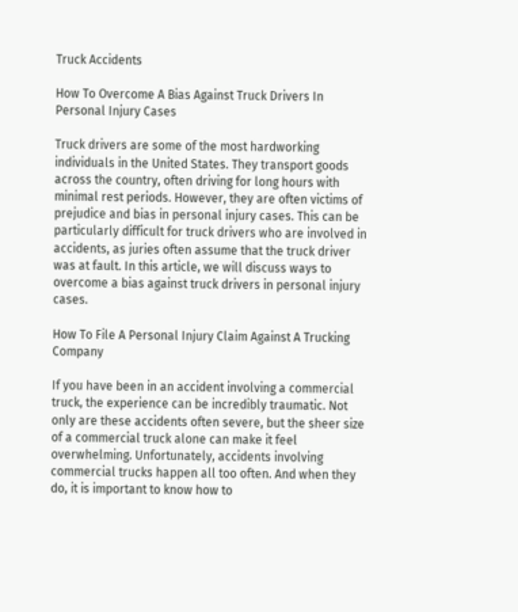Truck Accidents

How To Overcome A Bias Against Truck Drivers In Personal Injury Cases

Truck drivers are some of the most hardworking individuals in the United States. They transport goods across the country, often driving for long hours with minimal rest periods. However, they are often victims of prejudice and bias in personal injury cases. This can be particularly difficult for truck drivers who are involved in accidents, as juries often assume that the truck driver was at fault. In this article, we will discuss ways to overcome a bias against truck drivers in personal injury cases.

How To File A Personal Injury Claim Against A Trucking Company

If you have been in an accident involving a commercial truck, the experience can be incredibly traumatic. Not only are these accidents often severe, but the sheer size of a commercial truck alone can make it feel overwhelming. Unfortunately, accidents involving commercial trucks happen all too often. And when they do, it is important to know how to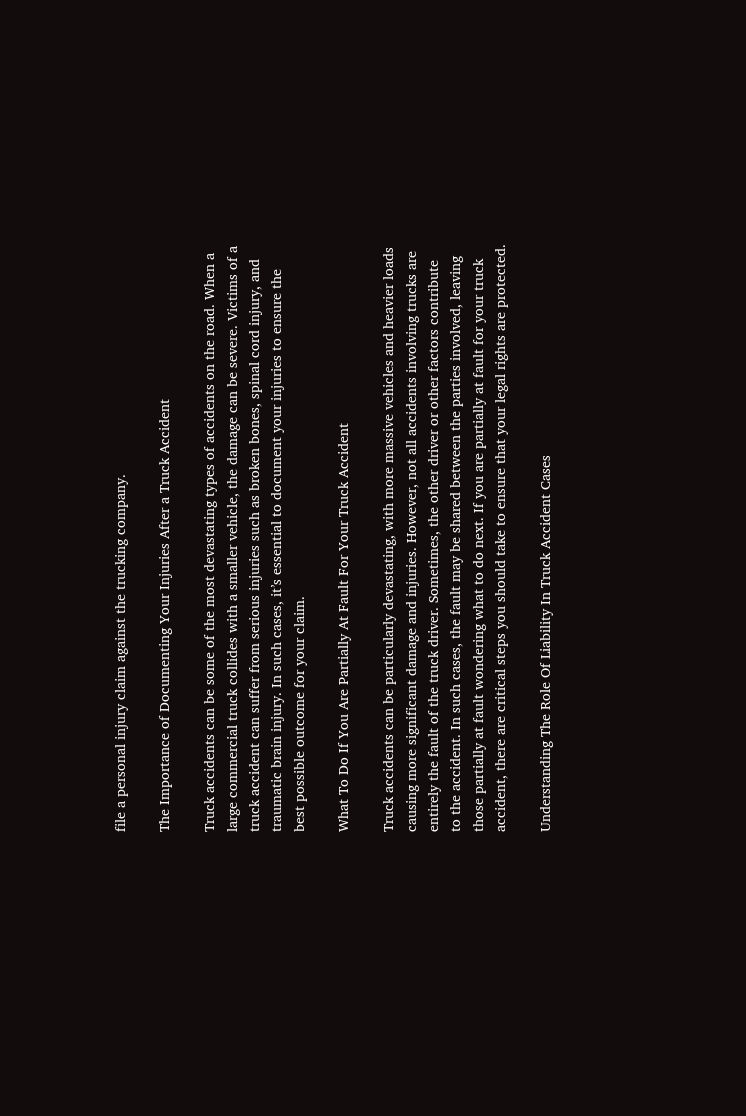file a personal injury claim against the trucking company.

The Importance of Documenting Your Injuries After a Truck Accident

Truck accidents can be some of the most devastating types of accidents on the road. When a large commercial truck collides with a smaller vehicle, the damage can be severe. Victims of a truck accident can suffer from serious injuries such as broken bones, spinal cord injury, and traumatic brain injury. In such cases, it’s essential to document your injuries to ensure the best possible outcome for your claim.

What To Do If You Are Partially At Fault For Your Truck Accident

Truck accidents can be particularly devastating, with more massive vehicles and heavier loads causing more significant damage and injuries. However, not all accidents involving trucks are entirely the fault of the truck driver. Sometimes, the other driver or other factors contribute to the accident. In such cases, the fault may be shared between the parties involved, leaving those partially at fault wondering what to do next. If you are partially at fault for your truck accident, there are critical steps you should take to ensure that your legal rights are protected.

Understanding The Role Of Liability In Truck Accident Cases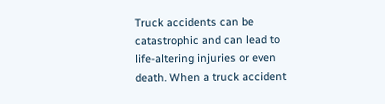Truck accidents can be catastrophic and can lead to life-altering injuries or even death. When a truck accident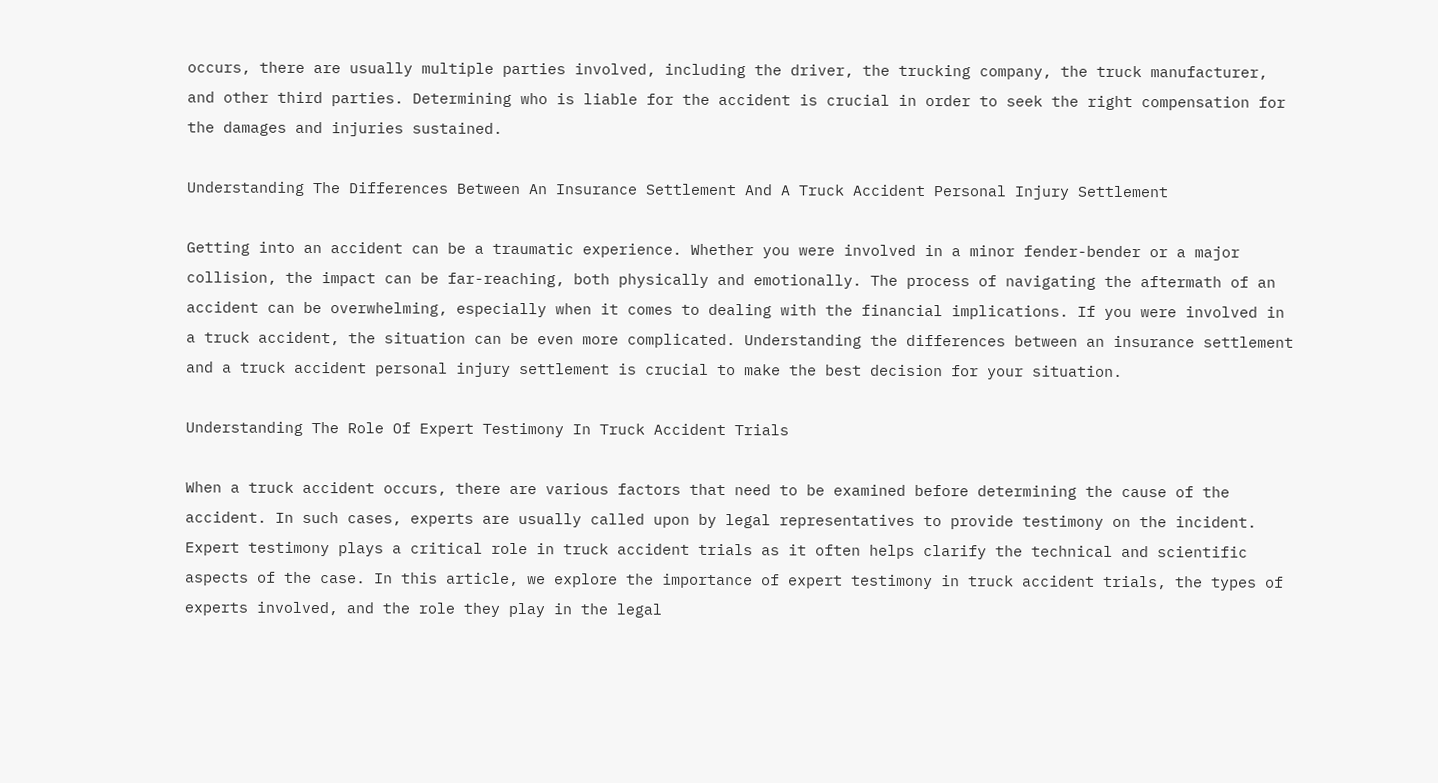occurs, there are usually multiple parties involved, including the driver, the trucking company, the truck manufacturer, and other third parties. Determining who is liable for the accident is crucial in order to seek the right compensation for the damages and injuries sustained.

Understanding The Differences Between An Insurance Settlement And A Truck Accident Personal Injury Settlement

Getting into an accident can be a traumatic experience. Whether you were involved in a minor fender-bender or a major collision, the impact can be far-reaching, both physically and emotionally. The process of navigating the aftermath of an accident can be overwhelming, especially when it comes to dealing with the financial implications. If you were involved in a truck accident, the situation can be even more complicated. Understanding the differences between an insurance settlement and a truck accident personal injury settlement is crucial to make the best decision for your situation.

Understanding The Role Of Expert Testimony In Truck Accident Trials

When a truck accident occurs, there are various factors that need to be examined before determining the cause of the accident. In such cases, experts are usually called upon by legal representatives to provide testimony on the incident. Expert testimony plays a critical role in truck accident trials as it often helps clarify the technical and scientific aspects of the case. In this article, we explore the importance of expert testimony in truck accident trials, the types of experts involved, and the role they play in the legal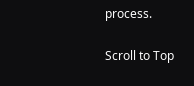process.

Scroll to Top